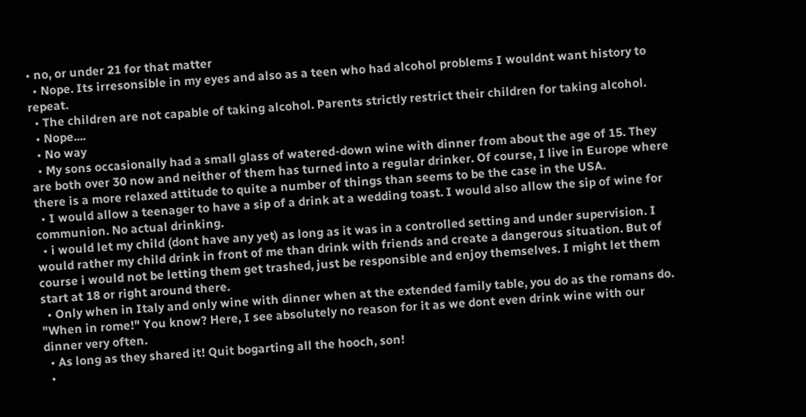• no, or under 21 for that matter
  • Nope. Its irresonsible in my eyes and also as a teen who had alcohol problems I wouldnt want history to repeat.
  • The children are not capable of taking alcohol. Parents strictly restrict their children for taking alcohol.
  • Nope....
  • No way
  • My sons occasionally had a small glass of watered-down wine with dinner from about the age of 15. They are both over 30 now and neither of them has turned into a regular drinker. Of course, I live in Europe where there is a more relaxed attitude to quite a number of things than seems to be the case in the USA.
  • I would allow a teenager to have a sip of a drink at a wedding toast. I would also allow the sip of wine for communion. No actual drinking.
  • i would let my child (dont have any yet) as long as it was in a controlled setting and under supervision. I would rather my child drink in front of me than drink with friends and create a dangerous situation. But of course i would not be letting them get trashed, just be responsible and enjoy themselves. I might let them start at 18 or right around there.
  • Only when in Italy and only wine with dinner when at the extended family table, you do as the romans do. "When in rome!" You know? Here, I see absolutely no reason for it as we dont even drink wine with our dinner very often.
  • As long as they shared it! Quit bogarting all the hooch, son!
  •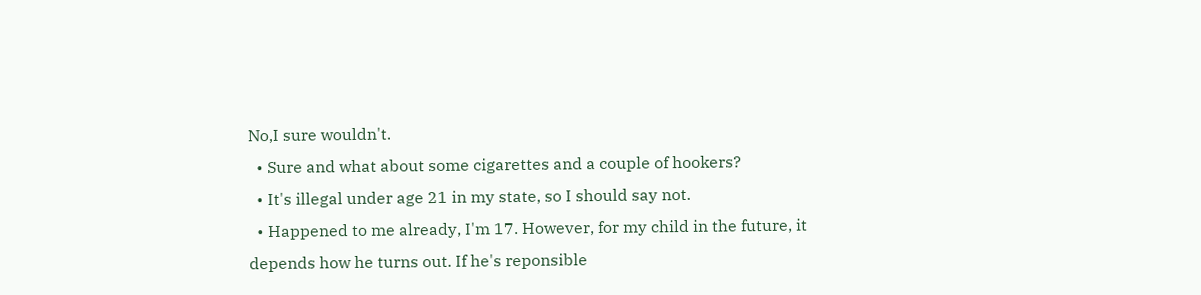No,I sure wouldn't.
  • Sure and what about some cigarettes and a couple of hookers?
  • It's illegal under age 21 in my state, so I should say not.
  • Happened to me already, I'm 17. However, for my child in the future, it depends how he turns out. If he's reponsible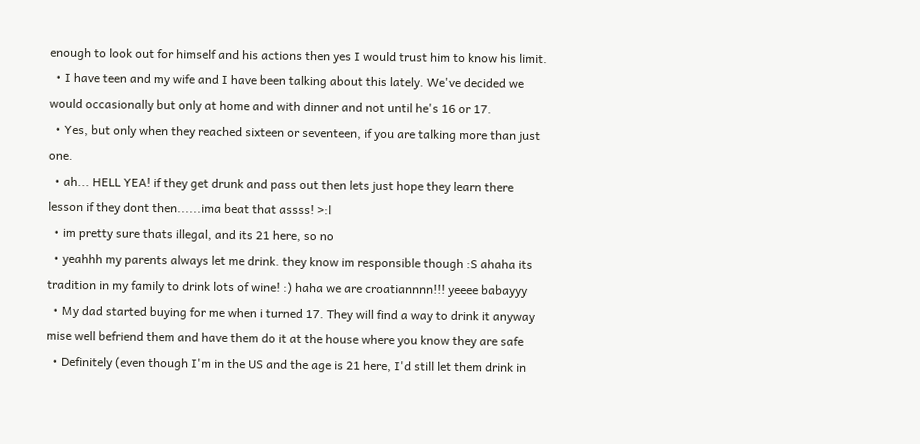enough to look out for himself and his actions then yes I would trust him to know his limit.
  • I have teen and my wife and I have been talking about this lately. We've decided we would occasionally but only at home and with dinner and not until he's 16 or 17.
  • Yes, but only when they reached sixteen or seventeen, if you are talking more than just one.
  • ah... HELL YEA! if they get drunk and pass out then lets just hope they learn there lesson if they dont then......ima beat that assss! >:l
  • im pretty sure thats illegal, and its 21 here, so no
  • yeahhh my parents always let me drink. they know im responsible though :S ahaha its tradition in my family to drink lots of wine! :) haha we are croatiannnn!!! yeeee babayyy
  • My dad started buying for me when i turned 17. They will find a way to drink it anyway mise well befriend them and have them do it at the house where you know they are safe
  • Definitely (even though I'm in the US and the age is 21 here, I'd still let them drink in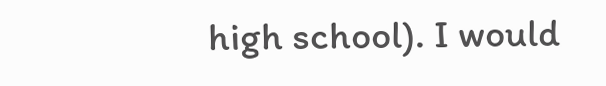high school). I would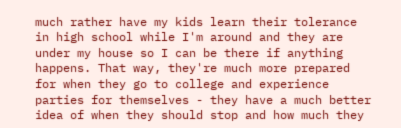much rather have my kids learn their tolerance in high school while I'm around and they are under my house so I can be there if anything happens. That way, they're much more prepared for when they go to college and experience parties for themselves - they have a much better idea of when they should stop and how much they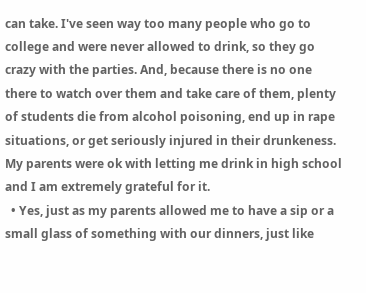can take. I've seen way too many people who go to college and were never allowed to drink, so they go crazy with the parties. And, because there is no one there to watch over them and take care of them, plenty of students die from alcohol poisoning, end up in rape situations, or get seriously injured in their drunkeness. My parents were ok with letting me drink in high school and I am extremely grateful for it.
  • Yes, just as my parents allowed me to have a sip or a small glass of something with our dinners, just like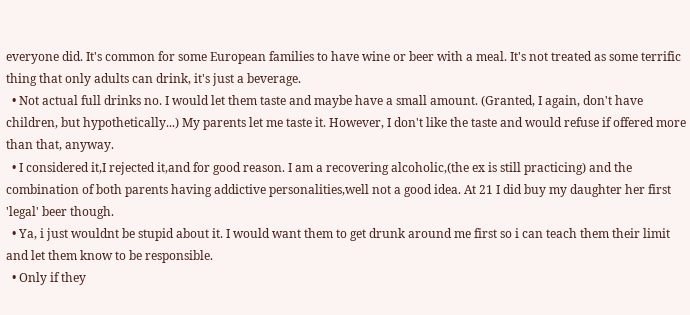everyone did. It's common for some European families to have wine or beer with a meal. It's not treated as some terrific thing that only adults can drink, it's just a beverage.
  • Not actual full drinks no. I would let them taste and maybe have a small amount. (Granted, I again, don't have children, but hypothetically...) My parents let me taste it. However, I don't like the taste and would refuse if offered more than that, anyway.
  • I considered it,I rejected it,and for good reason. I am a recovering alcoholic,(the ex is still practicing) and the combination of both parents having addictive personalities,well not a good idea. At 21 I did buy my daughter her first 'legal' beer though.
  • Ya, i just wouldnt be stupid about it. I would want them to get drunk around me first so i can teach them their limit and let them know to be responsible.
  • Only if they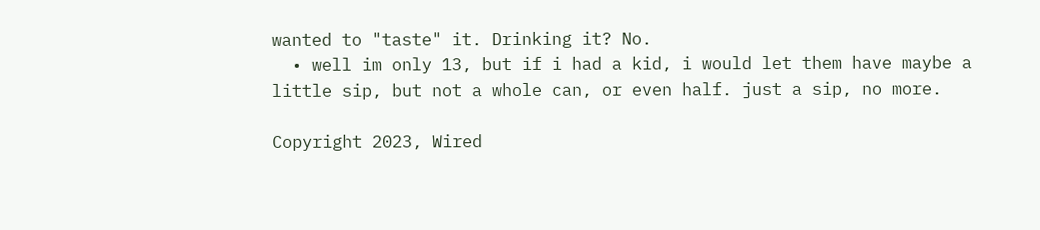wanted to "taste" it. Drinking it? No.
  • well im only 13, but if i had a kid, i would let them have maybe a little sip, but not a whole can, or even half. just a sip, no more.

Copyright 2023, Wired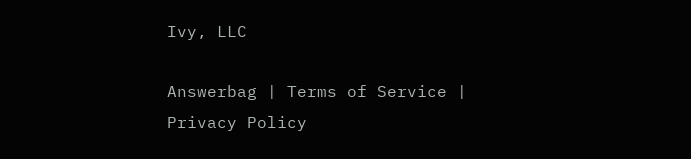Ivy, LLC

Answerbag | Terms of Service | Privacy Policy